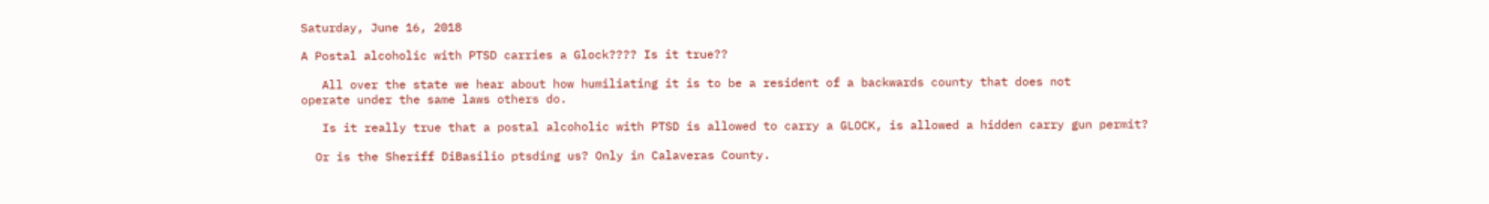Saturday, June 16, 2018

A Postal alcoholic with PTSD carries a Glock???? Is it true??

   All over the state we hear about how humiliating it is to be a resident of a backwards county that does not
operate under the same laws others do.

   Is it really true that a postal alcoholic with PTSD is allowed to carry a GLOCK, is allowed a hidden carry gun permit?

  Or is the Sheriff DiBasilio ptsding us? Only in Calaveras County.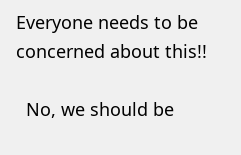Everyone needs to be concerned about this!!

  No, we should be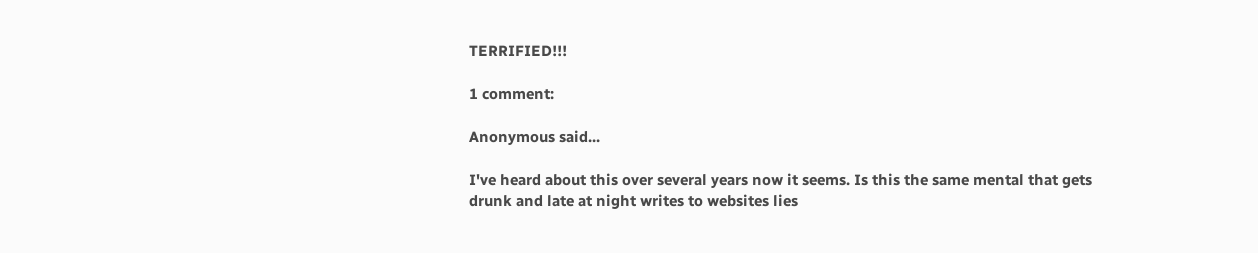TERRIFIED!!!

1 comment:

Anonymous said...

I've heard about this over several years now it seems. Is this the same mental that gets drunk and late at night writes to websites lies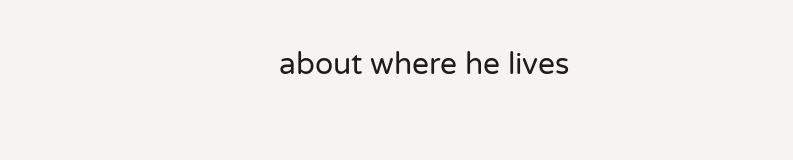about where he lives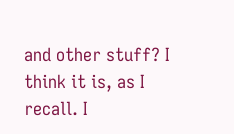and other stuff? I think it is, as I recall. I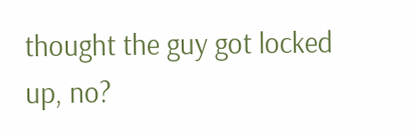thought the guy got locked up, no?